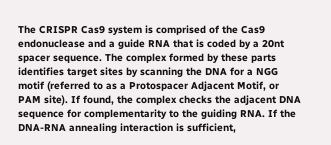The CRISPR Cas9 system is comprised of the Cas9 endonuclease and a guide RNA that is coded by a 20nt spacer sequence. The complex formed by these parts identifies target sites by scanning the DNA for a NGG motif (referred to as a Protospacer Adjacent Motif, or PAM site). If found, the complex checks the adjacent DNA sequence for complementarity to the guiding RNA. If the DNA-RNA annealing interaction is sufficient,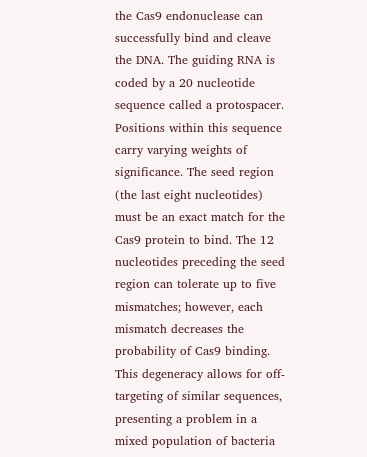the Cas9 endonuclease can successfully bind and cleave the DNA. The guiding RNA is coded by a 20 nucleotide sequence called a protospacer. Positions within this sequence carry varying weights of significance. The seed region (the last eight nucleotides) must be an exact match for the Cas9 protein to bind. The 12 nucleotides preceding the seed region can tolerate up to five mismatches; however, each mismatch decreases the probability of Cas9 binding. This degeneracy allows for off-targeting of similar sequences, presenting a problem in a mixed population of bacteria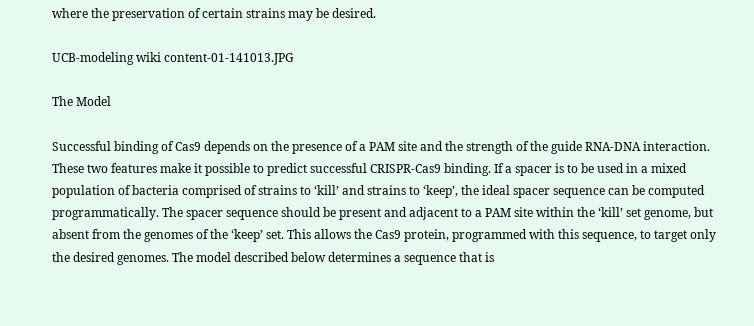where the preservation of certain strains may be desired.

UCB-modeling wiki content-01-141013.JPG

The Model

Successful binding of Cas9 depends on the presence of a PAM site and the strength of the guide RNA-DNA interaction. These two features make it possible to predict successful CRISPR-Cas9 binding. If a spacer is to be used in a mixed population of bacteria comprised of strains to ‘kill’ and strains to ‘keep’, the ideal spacer sequence can be computed programmatically. The spacer sequence should be present and adjacent to a PAM site within the ‘kill’ set genome, but absent from the genomes of the ‘keep’ set. This allows the Cas9 protein, programmed with this sequence, to target only the desired genomes. The model described below determines a sequence that is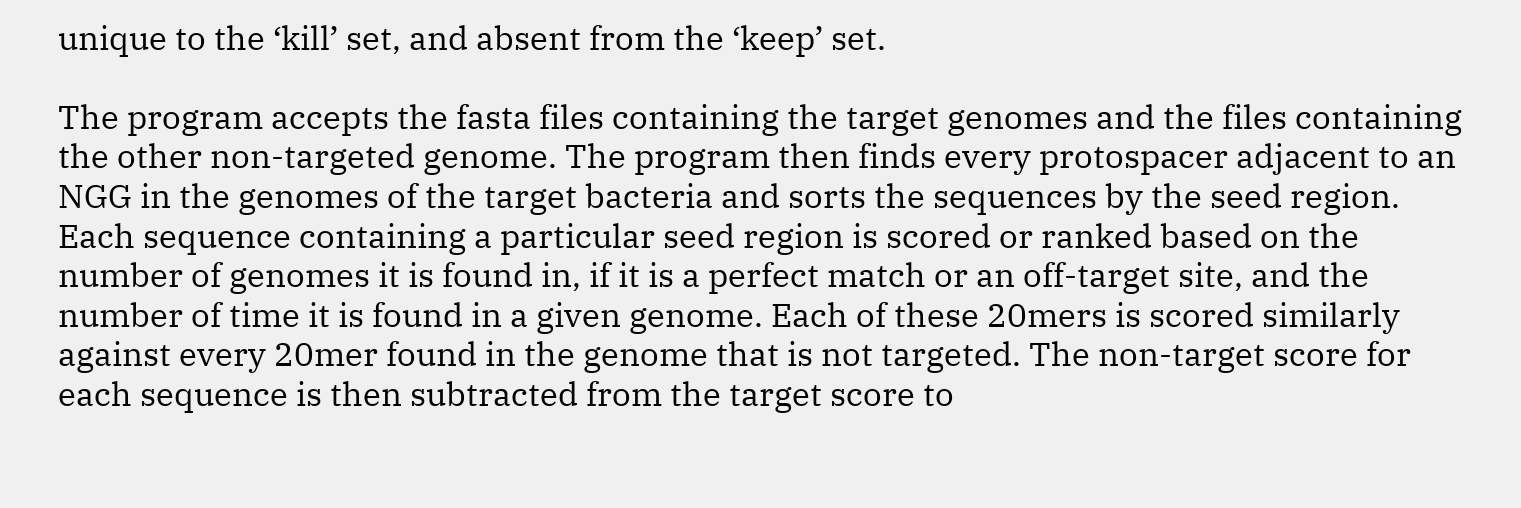unique to the ‘kill’ set, and absent from the ‘keep’ set.

The program accepts the fasta files containing the target genomes and the files containing the other non-targeted genome. The program then finds every protospacer adjacent to an NGG in the genomes of the target bacteria and sorts the sequences by the seed region. Each sequence containing a particular seed region is scored or ranked based on the number of genomes it is found in, if it is a perfect match or an off-target site, and the number of time it is found in a given genome. Each of these 20mers is scored similarly against every 20mer found in the genome that is not targeted. The non-target score for each sequence is then subtracted from the target score to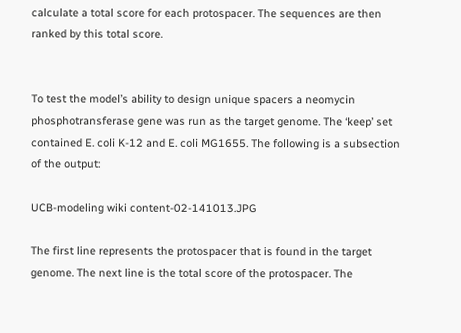calculate a total score for each protospacer. The sequences are then ranked by this total score.


To test the model’s ability to design unique spacers a neomycin phosphotransferase gene was run as the target genome. The ‘keep’ set contained E. coli K-12 and E. coli MG1655. The following is a subsection of the output:

UCB-modeling wiki content-02-141013.JPG

The first line represents the protospacer that is found in the target genome. The next line is the total score of the protospacer. The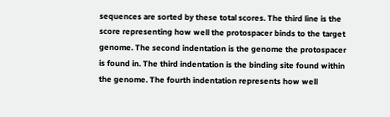sequences are sorted by these total scores. The third line is the score representing how well the protospacer binds to the target genome. The second indentation is the genome the protospacer is found in. The third indentation is the binding site found within the genome. The fourth indentation represents how well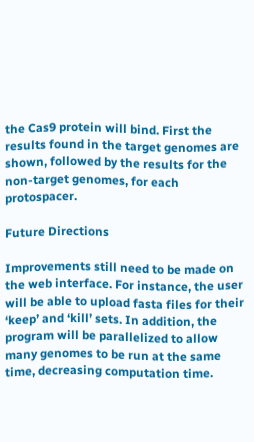the Cas9 protein will bind. First the results found in the target genomes are shown, followed by the results for the non-target genomes, for each protospacer.

Future Directions

Improvements still need to be made on the web interface. For instance, the user will be able to upload fasta files for their ‘keep’ and ‘kill’ sets. In addition, the program will be parallelized to allow many genomes to be run at the same time, decreasing computation time.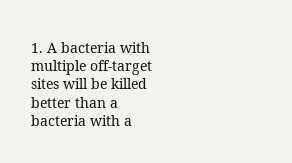1. A bacteria with multiple off-target sites will be killed better than a bacteria with a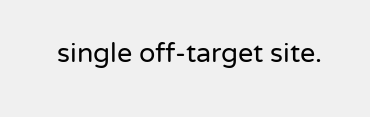single off-target site.